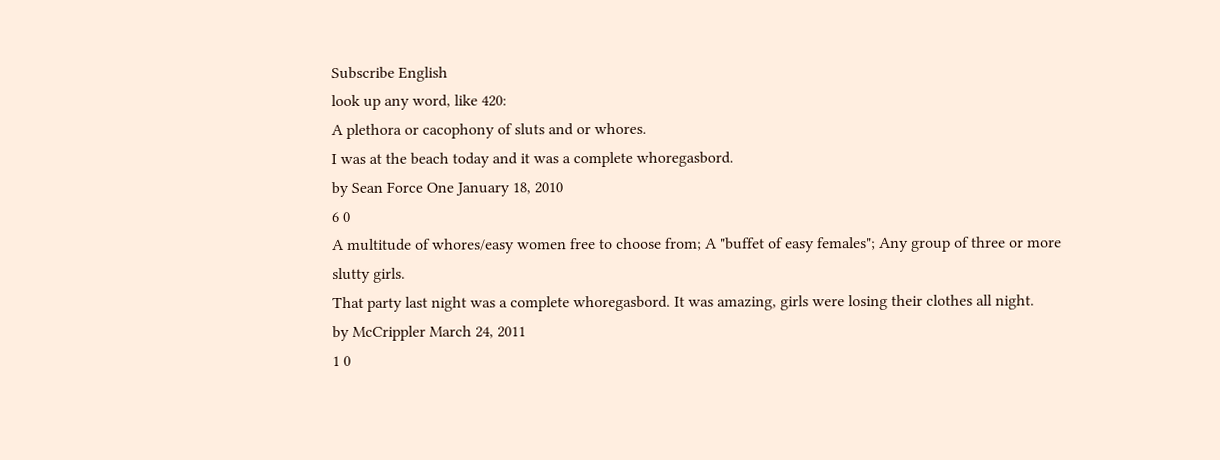Subscribe English
look up any word, like 420:
A plethora or cacophony of sluts and or whores.
I was at the beach today and it was a complete whoregasbord.
by Sean Force One January 18, 2010
6 0
A multitude of whores/easy women free to choose from; A "buffet of easy females"; Any group of three or more slutty girls.
That party last night was a complete whoregasbord. It was amazing, girls were losing their clothes all night.
by McCrippler March 24, 2011
1 0